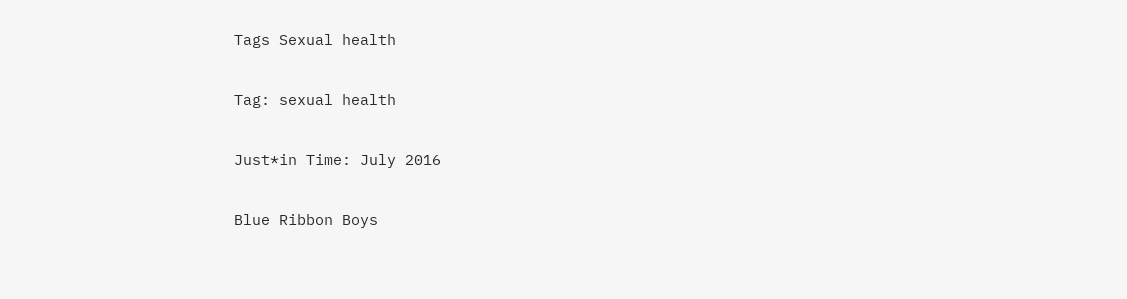Tags Sexual health

Tag: sexual health

Just*in Time: July 2016

Blue Ribbon Boys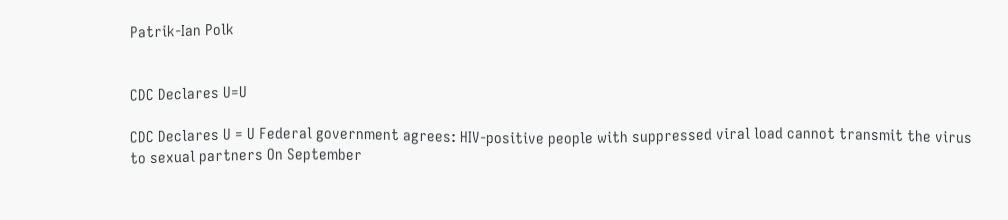Patrik-Ian Polk


CDC Declares U=U

CDC Declares U = U Federal government agrees: HIV-positive people with suppressed viral load cannot transmit the virus to sexual partners On September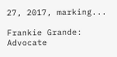27, 2017, marking...

Frankie Grande: Advocate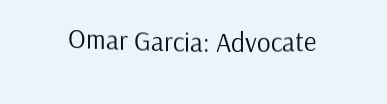Omar Garcia: Advocate